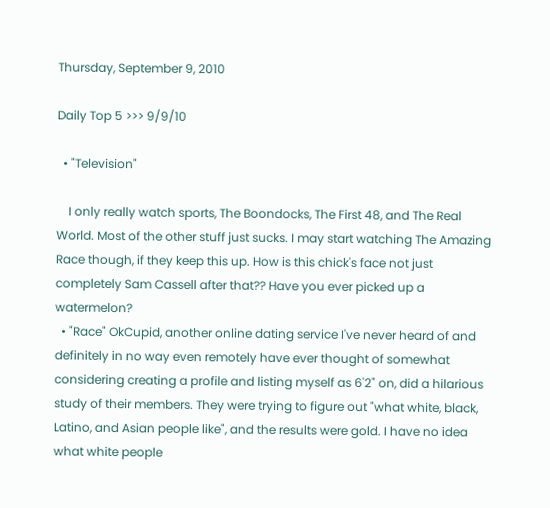Thursday, September 9, 2010

Daily Top 5 >>> 9/9/10

  • "Television"

    I only really watch sports, The Boondocks, The First 48, and The Real World. Most of the other stuff just sucks. I may start watching The Amazing Race though, if they keep this up. How is this chick's face not just completely Sam Cassell after that?? Have you ever picked up a watermelon?
  • "Race" OkCupid, another online dating service I've never heard of and definitely in no way even remotely have ever thought of somewhat considering creating a profile and listing myself as 6'2" on, did a hilarious study of their members. They were trying to figure out "what white, black, Latino, and Asian people like", and the results were gold. I have no idea what white people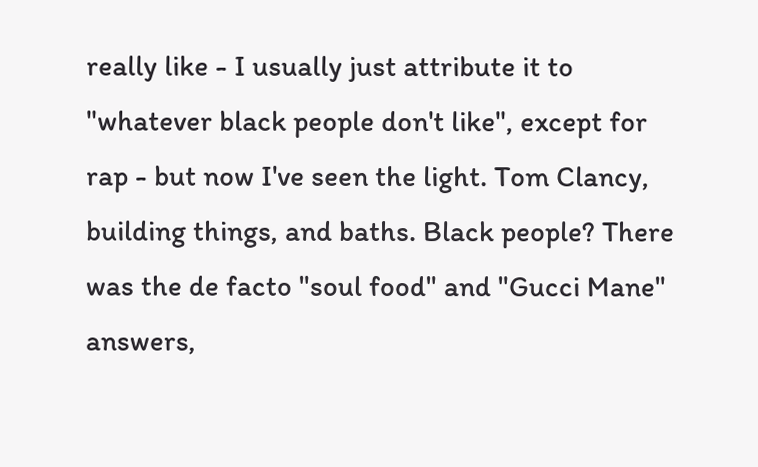really like - I usually just attribute it to "whatever black people don't like", except for rap - but now I've seen the light. Tom Clancy, building things, and baths. Black people? There was the de facto "soul food" and "Gucci Mane" answers,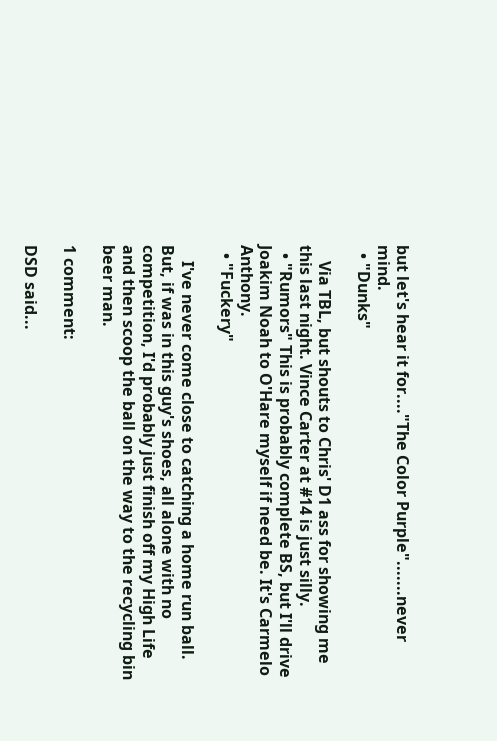but let's hear it for...."The Color Purple".......never mind.
  • "Dunks"

    Via TBL, but shouts to Chris' D1 ass for showing me this last night. Vince Carter at #14 is just silly.
  • "Rumors" This is probably complete BS, but I'll drive Joakim Noah to O'Hare myself if need be. It's Carmelo Anthony.
  • "Fuckery"

    I've never come close to catching a home run ball. But, if was in this guy's shoes, all alone with no competition, I'd probably just finish off my High Life and then scoop the ball on the way to the recycling bin beer man.

1 comment:

DSD said...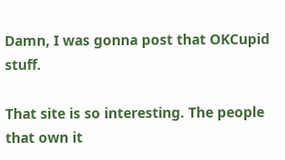Damn, I was gonna post that OKCupid stuff.

That site is so interesting. The people that own it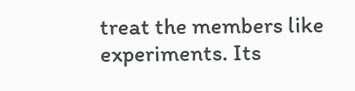treat the members like experiments. Its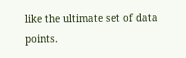like the ultimate set of data points.